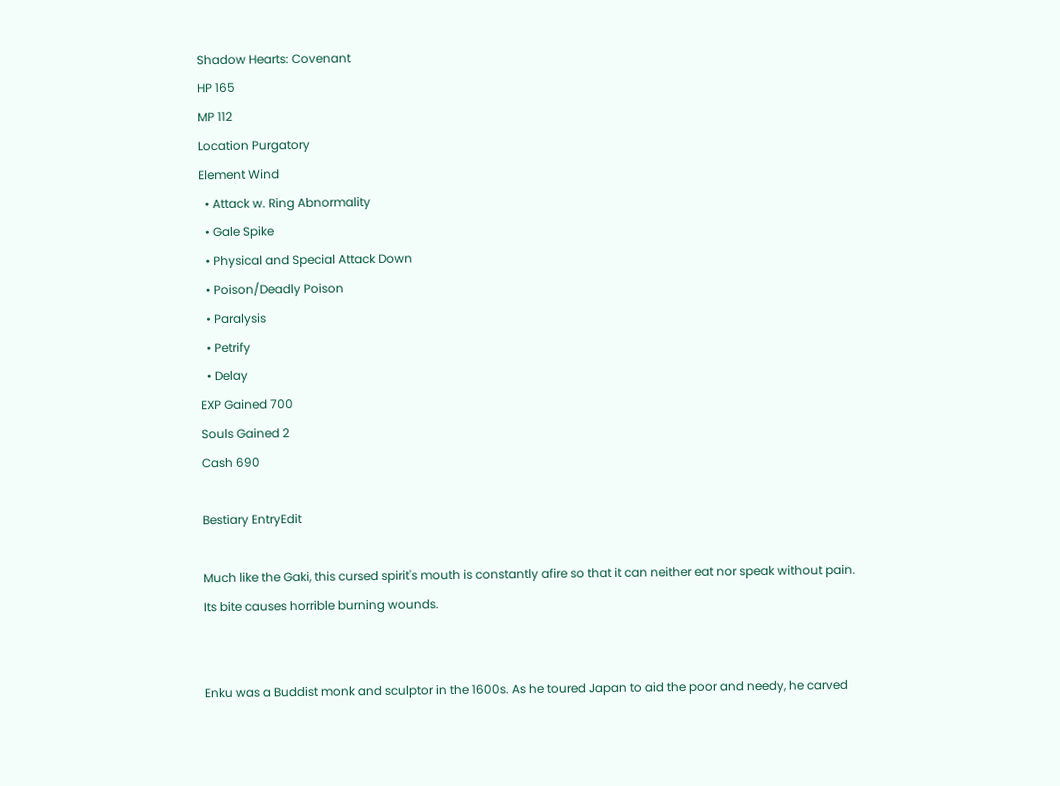Shadow Hearts: Covenant
HP 165
MP 112
Location Purgatory
Element Wind
  • Attack w. Ring Abnormality
  • Gale Spike
  • Physical and Special Attack Down
  • Poison/Deadly Poison
  • Paralysis
  • Petrify
  • Delay
EXP Gained 700
Souls Gained 2
Cash 690

Bestiary EntryEdit

Much like the Gaki, this cursed spirit's mouth is constantly afire so that it can neither eat nor speak without pain. Its bite causes horrible burning wounds.


Enku was a Buddist monk and sculptor in the 1600s. As he toured Japan to aid the poor and needy, he carved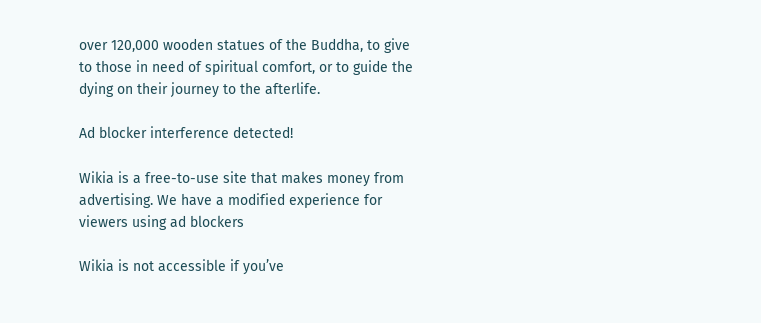over 120,000 wooden statues of the Buddha, to give to those in need of spiritual comfort, or to guide the dying on their journey to the afterlife.

Ad blocker interference detected!

Wikia is a free-to-use site that makes money from advertising. We have a modified experience for viewers using ad blockers

Wikia is not accessible if you’ve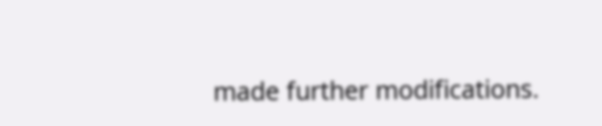made further modifications.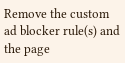Remove the custom ad blocker rule(s) and the page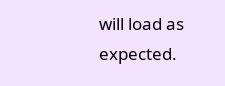will load as expected.